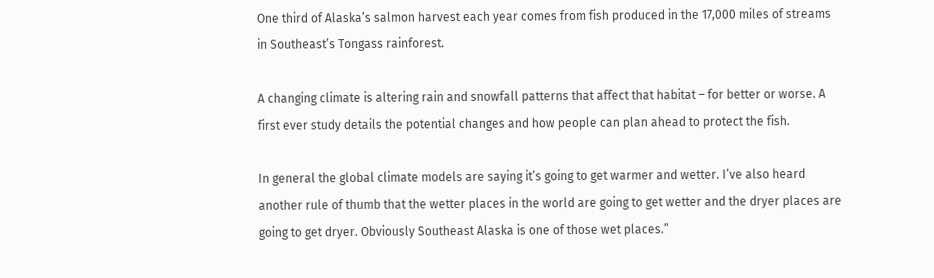One third of Alaska’s salmon harvest each year comes from fish produced in the 17,000 miles of streams in Southeast’s Tongass rainforest.

A changing climate is altering rain and snowfall patterns that affect that habitat – for better or worse. A first ever study details the potential changes and how people can plan ahead to protect the fish.

In general the global climate models are saying it’s going to get warmer and wetter. I’ve also heard another rule of thumb that the wetter places in the world are going to get wetter and the dryer places are going to get dryer. Obviously Southeast Alaska is one of those wet places.”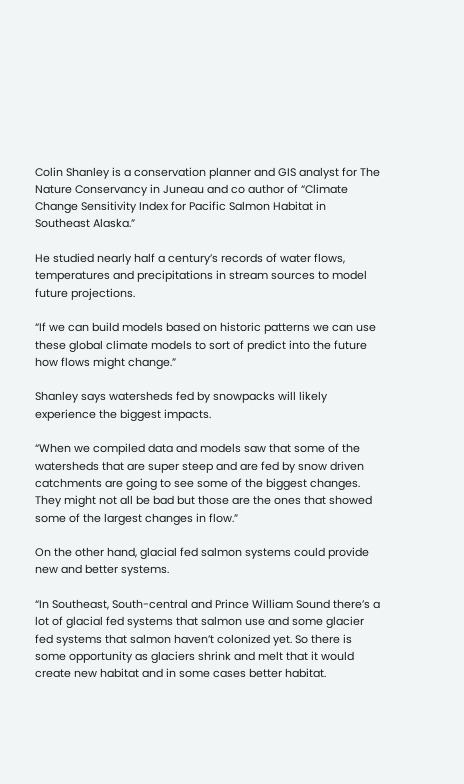Colin Shanley is a conservation planner and GIS analyst for The Nature Conservancy in Juneau and co author of “Climate Change Sensitivity Index for Pacific Salmon Habitat in Southeast Alaska.”

He studied nearly half a century’s records of water flows, temperatures and precipitations in stream sources to model future projections.

“If we can build models based on historic patterns we can use these global climate models to sort of predict into the future how flows might change.”

Shanley says watersheds fed by snowpacks will likely experience the biggest impacts.

“When we compiled data and models saw that some of the watersheds that are super steep and are fed by snow driven catchments are going to see some of the biggest changes. They might not all be bad but those are the ones that showed some of the largest changes in flow.”

On the other hand, glacial fed salmon systems could provide new and better systems.

“In Southeast, South-central and Prince William Sound there’s a lot of glacial fed systems that salmon use and some glacier fed systems that salmon haven’t colonized yet. So there is some opportunity as glaciers shrink and melt that it would create new habitat and in some cases better habitat.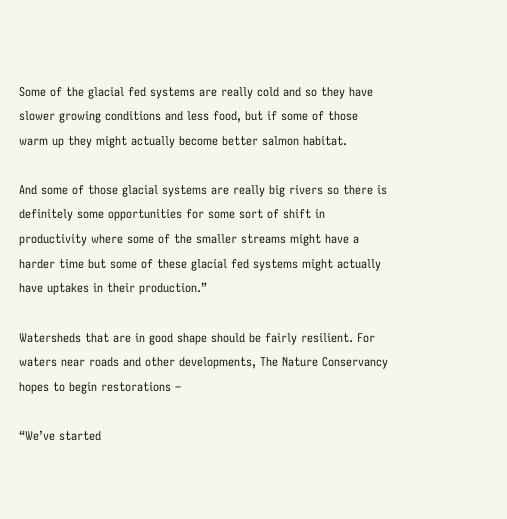Some of the glacial fed systems are really cold and so they have slower growing conditions and less food, but if some of those warm up they might actually become better salmon habitat.

And some of those glacial systems are really big rivers so there is definitely some opportunities for some sort of shift in productivity where some of the smaller streams might have a harder time but some of these glacial fed systems might actually have uptakes in their production.”

Watersheds that are in good shape should be fairly resilient. For waters near roads and other developments, The Nature Conservancy hopes to begin restorations –

“We’ve started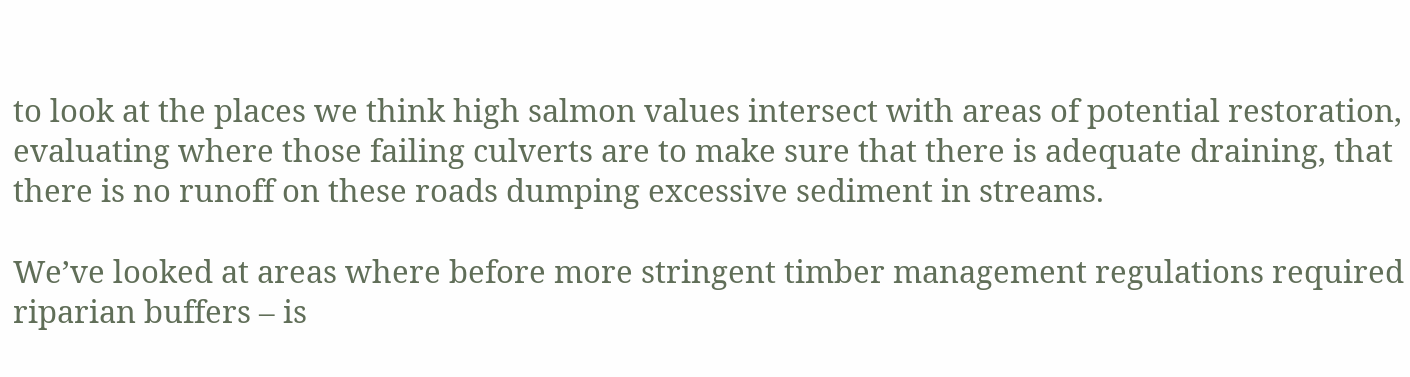to look at the places we think high salmon values intersect with areas of potential restoration, evaluating where those failing culverts are to make sure that there is adequate draining, that there is no runoff on these roads dumping excessive sediment in streams.

We’ve looked at areas where before more stringent timber management regulations required riparian buffers – is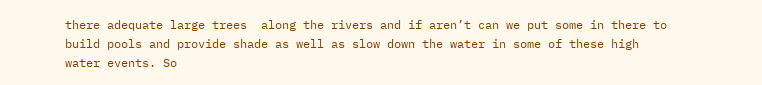there adequate large trees  along the rivers and if aren’t can we put some in there to build pools and provide shade as well as slow down the water in some of these high water events. So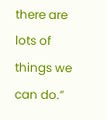there are lots of things we can do.”